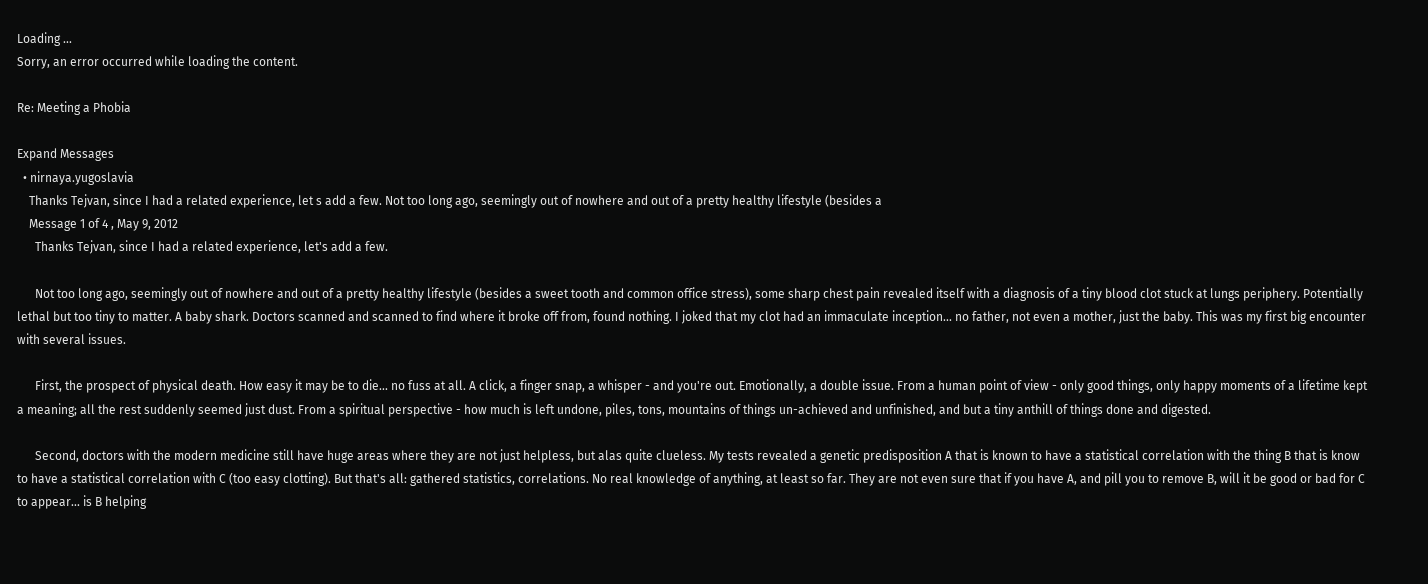Loading ...
Sorry, an error occurred while loading the content.

Re: Meeting a Phobia

Expand Messages
  • nirnaya.yugoslavia
    Thanks Tejvan, since I had a related experience, let s add a few. Not too long ago, seemingly out of nowhere and out of a pretty healthy lifestyle (besides a
    Message 1 of 4 , May 9, 2012
      Thanks Tejvan, since I had a related experience, let's add a few.

      Not too long ago, seemingly out of nowhere and out of a pretty healthy lifestyle (besides a sweet tooth and common office stress), some sharp chest pain revealed itself with a diagnosis of a tiny blood clot stuck at lungs periphery. Potentially lethal but too tiny to matter. A baby shark. Doctors scanned and scanned to find where it broke off from, found nothing. I joked that my clot had an immaculate inception... no father, not even a mother, just the baby. This was my first big encounter with several issues.

      First, the prospect of physical death. How easy it may be to die... no fuss at all. A click, a finger snap, a whisper - and you're out. Emotionally, a double issue. From a human point of view - only good things, only happy moments of a lifetime kept a meaning; all the rest suddenly seemed just dust. From a spiritual perspective - how much is left undone, piles, tons, mountains of things un-achieved and unfinished, and but a tiny anthill of things done and digested.

      Second, doctors with the modern medicine still have huge areas where they are not just helpless, but alas quite clueless. My tests revealed a genetic predisposition A that is known to have a statistical correlation with the thing B that is know to have a statistical correlation with C (too easy clotting). But that's all: gathered statistics, correlations. No real knowledge of anything, at least so far. They are not even sure that if you have A, and pill you to remove B, will it be good or bad for C to appear... is B helping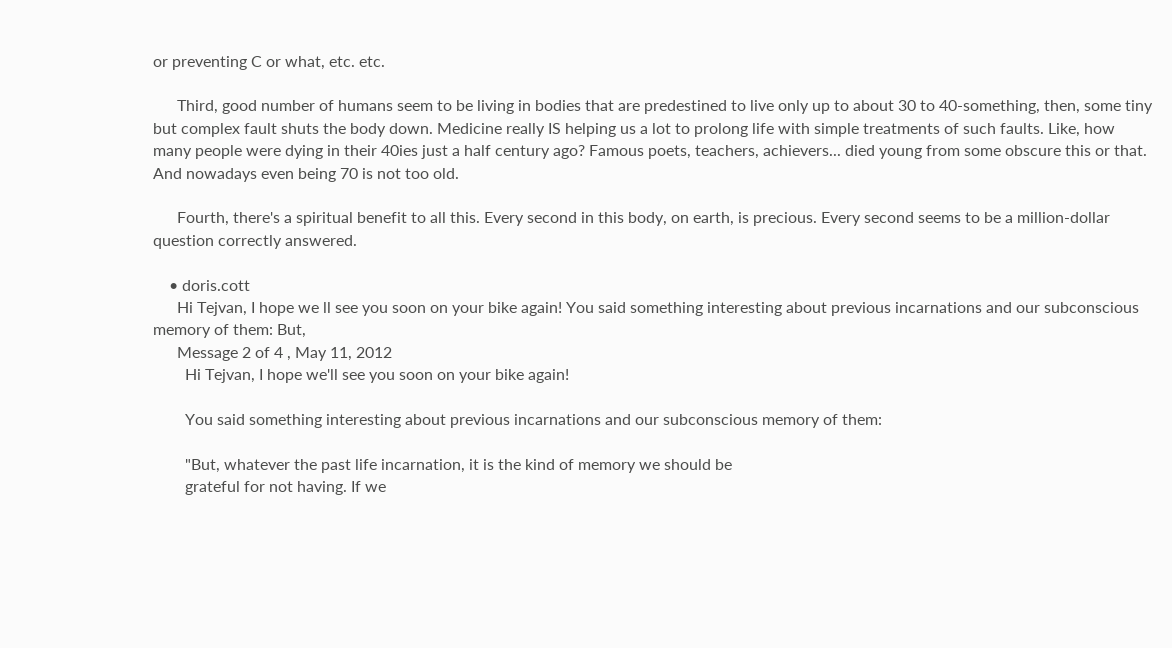or preventing C or what, etc. etc.

      Third, good number of humans seem to be living in bodies that are predestined to live only up to about 30 to 40-something, then, some tiny but complex fault shuts the body down. Medicine really IS helping us a lot to prolong life with simple treatments of such faults. Like, how many people were dying in their 40ies just a half century ago? Famous poets, teachers, achievers... died young from some obscure this or that. And nowadays even being 70 is not too old.

      Fourth, there's a spiritual benefit to all this. Every second in this body, on earth, is precious. Every second seems to be a million-dollar question correctly answered.

    • doris.cott
      Hi Tejvan, I hope we ll see you soon on your bike again! You said something interesting about previous incarnations and our subconscious memory of them: But,
      Message 2 of 4 , May 11, 2012
        Hi Tejvan, I hope we'll see you soon on your bike again!

        You said something interesting about previous incarnations and our subconscious memory of them:

        "But, whatever the past life incarnation, it is the kind of memory we should be
        grateful for not having. If we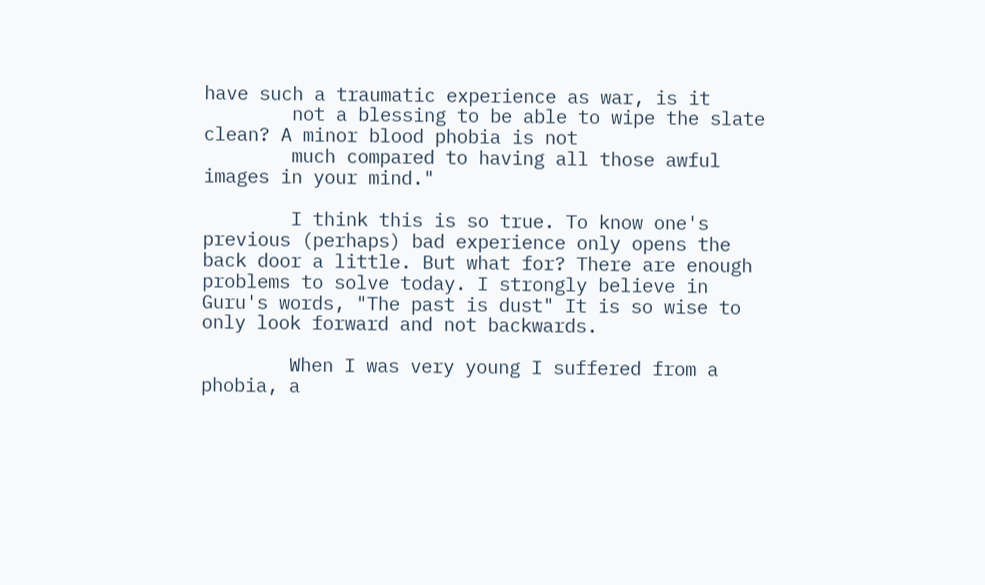have such a traumatic experience as war, is it
        not a blessing to be able to wipe the slate clean? A minor blood phobia is not
        much compared to having all those awful images in your mind."

        I think this is so true. To know one's previous (perhaps) bad experience only opens the back door a little. But what for? There are enough problems to solve today. I strongly believe in Guru's words, "The past is dust" It is so wise to only look forward and not backwards.

        When I was very young I suffered from a phobia, a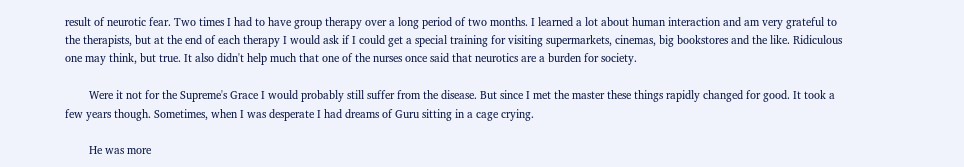result of neurotic fear. Two times I had to have group therapy over a long period of two months. I learned a lot about human interaction and am very grateful to the therapists, but at the end of each therapy I would ask if I could get a special training for visiting supermarkets, cinemas, big bookstores and the like. Ridiculous one may think, but true. It also didn't help much that one of the nurses once said that neurotics are a burden for society.

        Were it not for the Supreme's Grace I would probably still suffer from the disease. But since I met the master these things rapidly changed for good. It took a few years though. Sometimes, when I was desperate I had dreams of Guru sitting in a cage crying.

        He was more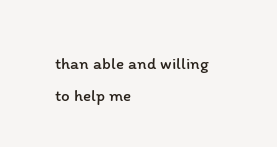than able and willing to help me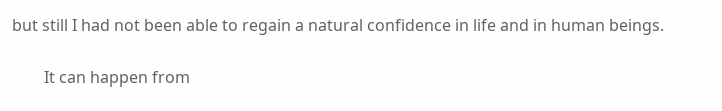but still I had not been able to regain a natural confidence in life and in human beings.

        It can happen from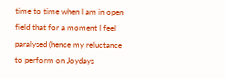time to time when I am in open field that for a moment I feel paralysed (hence my reluctance to perform on Joydays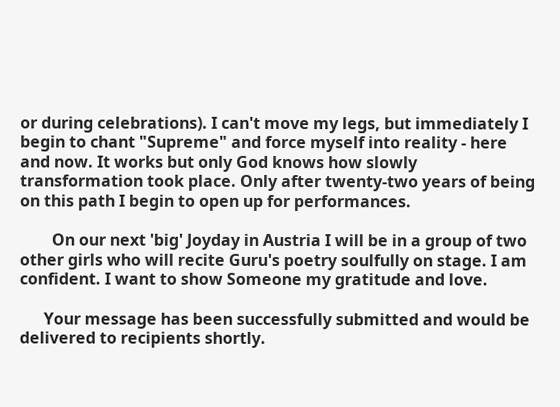or during celebrations). I can't move my legs, but immediately I begin to chant "Supreme" and force myself into reality - here and now. It works but only God knows how slowly transformation took place. Only after twenty-two years of being on this path I begin to open up for performances.

        On our next 'big' Joyday in Austria I will be in a group of two other girls who will recite Guru's poetry soulfully on stage. I am confident. I want to show Someone my gratitude and love.

      Your message has been successfully submitted and would be delivered to recipients shortly.